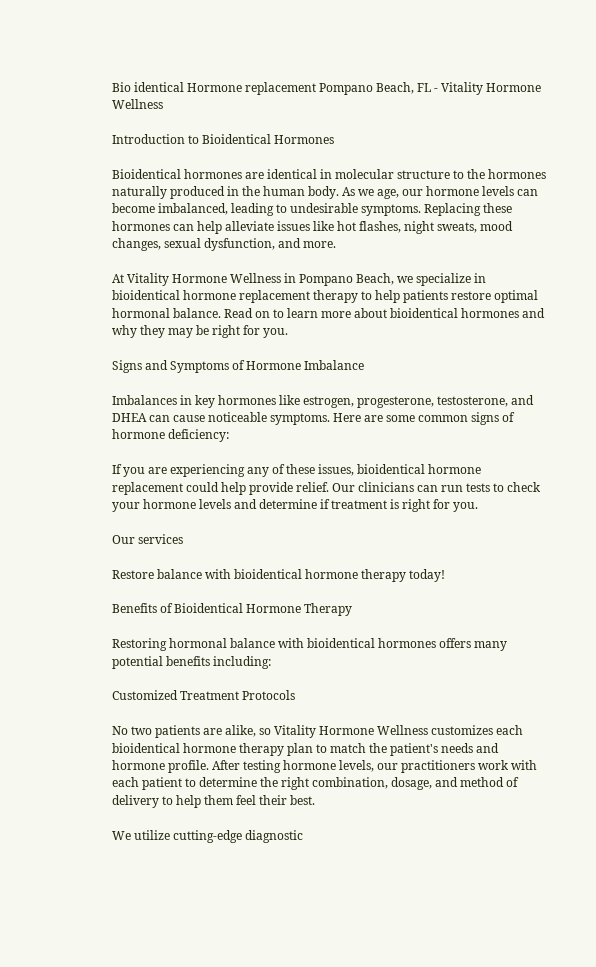Bio identical Hormone replacement Pompano Beach, FL - Vitality Hormone Wellness

Introduction to Bioidentical Hormones

Bioidentical hormones are identical in molecular structure to the hormones naturally produced in the human body. As we age, our hormone levels can become imbalanced, leading to undesirable symptoms. Replacing these hormones can help alleviate issues like hot flashes, night sweats, mood changes, sexual dysfunction, and more.

At Vitality Hormone Wellness in Pompano Beach, we specialize in bioidentical hormone replacement therapy to help patients restore optimal hormonal balance. Read on to learn more about bioidentical hormones and why they may be right for you.

Signs and Symptoms of Hormone Imbalance

Imbalances in key hormones like estrogen, progesterone, testosterone, and DHEA can cause noticeable symptoms. Here are some common signs of hormone deficiency:

If you are experiencing any of these issues, bioidentical hormone replacement could help provide relief. Our clinicians can run tests to check your hormone levels and determine if treatment is right for you.

Our services

Restore balance with bioidentical hormone therapy today!

Benefits of Bioidentical Hormone Therapy

Restoring hormonal balance with bioidentical hormones offers many potential benefits including:

Customized Treatment Protocols

No two patients are alike, so Vitality Hormone Wellness customizes each bioidentical hormone therapy plan to match the patient's needs and hormone profile. After testing hormone levels, our practitioners work with each patient to determine the right combination, dosage, and method of delivery to help them feel their best.

We utilize cutting-edge diagnostic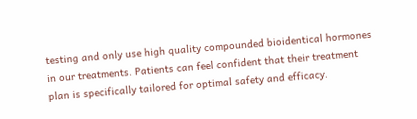testing and only use high quality compounded bioidentical hormones in our treatments. Patients can feel confident that their treatment plan is specifically tailored for optimal safety and efficacy.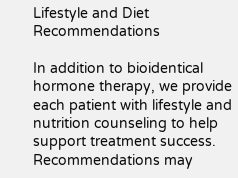Lifestyle and Diet Recommendations

In addition to bioidentical hormone therapy, we provide each patient with lifestyle and nutrition counseling to help support treatment success. Recommendations may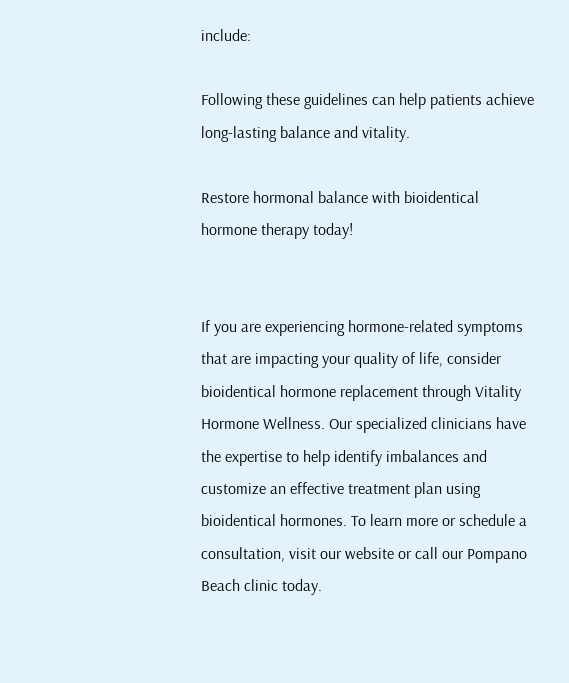include:

Following these guidelines can help patients achieve long-lasting balance and vitality.

Restore hormonal balance with bioidentical hormone therapy today!


If you are experiencing hormone-related symptoms that are impacting your quality of life, consider bioidentical hormone replacement through Vitality Hormone Wellness. Our specialized clinicians have the expertise to help identify imbalances and customize an effective treatment plan using bioidentical hormones. To learn more or schedule a consultation, visit our website or call our Pompano Beach clinic today.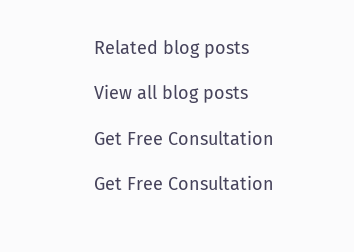Related blog posts

View all blog posts

Get Free Consultation

Get Free Consultation